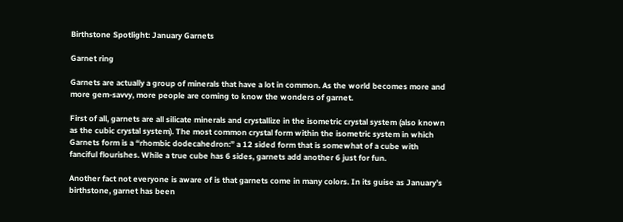Birthstone Spotlight: January Garnets

Garnet ring

Garnets are actually a group of minerals that have a lot in common. As the world becomes more and more gem-savvy, more people are coming to know the wonders of garnet.

First of all, garnets are all silicate minerals and crystallize in the isometric crystal system (also known as the cubic crystal system). The most common crystal form within the isometric system in which Garnets form is a “rhombic dodecahedron:” a 12 sided form that is somewhat of a cube with fanciful flourishes. While a true cube has 6 sides, garnets add another 6 just for fun.

Another fact not everyone is aware of is that garnets come in many colors. In its guise as January’s birthstone, garnet has been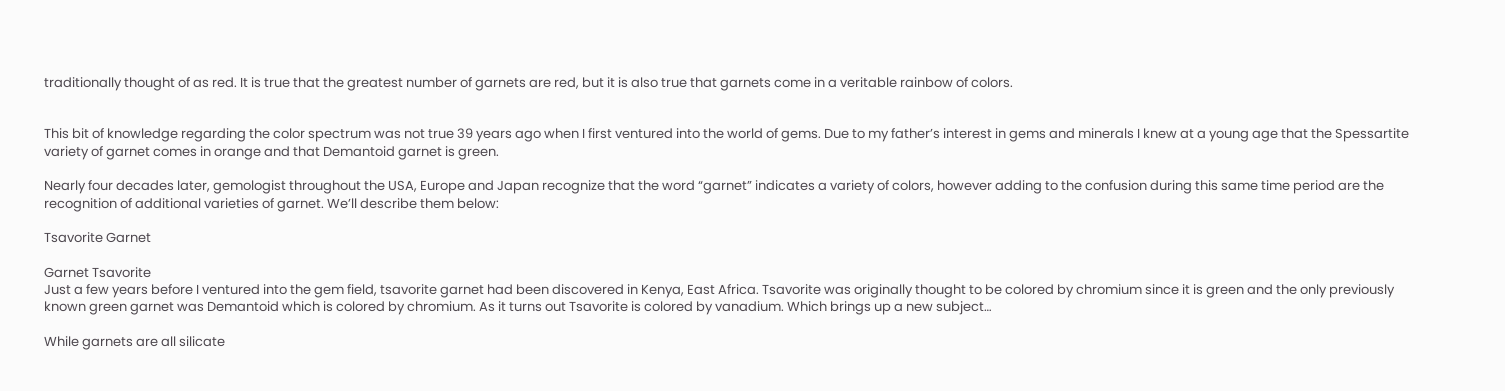traditionally thought of as red. It is true that the greatest number of garnets are red, but it is also true that garnets come in a veritable rainbow of colors.


This bit of knowledge regarding the color spectrum was not true 39 years ago when I first ventured into the world of gems. Due to my father’s interest in gems and minerals I knew at a young age that the Spessartite variety of garnet comes in orange and that Demantoid garnet is green.

Nearly four decades later, gemologist throughout the USA, Europe and Japan recognize that the word “garnet” indicates a variety of colors, however adding to the confusion during this same time period are the recognition of additional varieties of garnet. We’ll describe them below:

Tsavorite Garnet

Garnet Tsavorite
Just a few years before I ventured into the gem field, tsavorite garnet had been discovered in Kenya, East Africa. Tsavorite was originally thought to be colored by chromium since it is green and the only previously known green garnet was Demantoid which is colored by chromium. As it turns out Tsavorite is colored by vanadium. Which brings up a new subject…

While garnets are all silicate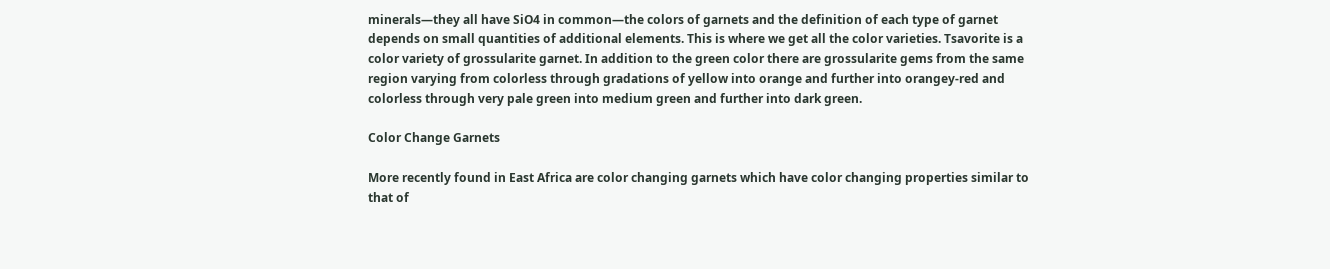minerals—they all have SiO4 in common—the colors of garnets and the definition of each type of garnet depends on small quantities of additional elements. This is where we get all the color varieties. Tsavorite is a color variety of grossularite garnet. In addition to the green color there are grossularite gems from the same region varying from colorless through gradations of yellow into orange and further into orangey-red and colorless through very pale green into medium green and further into dark green.

Color Change Garnets

More recently found in East Africa are color changing garnets which have color changing properties similar to that of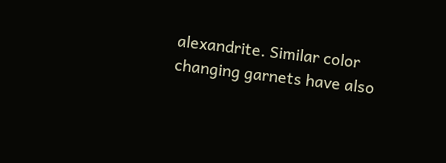alexandrite. Similar color changing garnets have also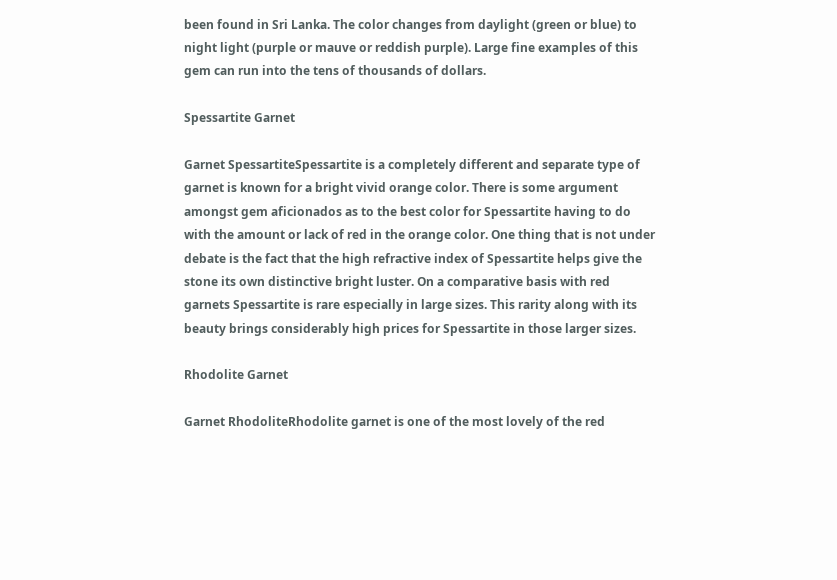been found in Sri Lanka. The color changes from daylight (green or blue) to night light (purple or mauve or reddish purple). Large fine examples of this gem can run into the tens of thousands of dollars.

Spessartite Garnet

Garnet SpessartiteSpessartite is a completely different and separate type of garnet is known for a bright vivid orange color. There is some argument amongst gem aficionados as to the best color for Spessartite having to do with the amount or lack of red in the orange color. One thing that is not under debate is the fact that the high refractive index of Spessartite helps give the stone its own distinctive bright luster. On a comparative basis with red garnets Spessartite is rare especially in large sizes. This rarity along with its beauty brings considerably high prices for Spessartite in those larger sizes.

Rhodolite Garnet

Garnet RhodoliteRhodolite garnet is one of the most lovely of the red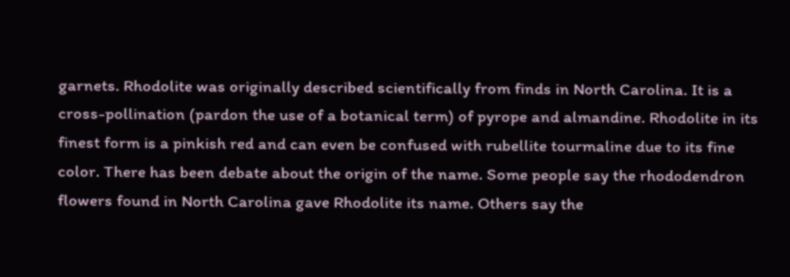garnets. Rhodolite was originally described scientifically from finds in North Carolina. It is a cross-pollination (pardon the use of a botanical term) of pyrope and almandine. Rhodolite in its finest form is a pinkish red and can even be confused with rubellite tourmaline due to its fine color. There has been debate about the origin of the name. Some people say the rhododendron flowers found in North Carolina gave Rhodolite its name. Others say the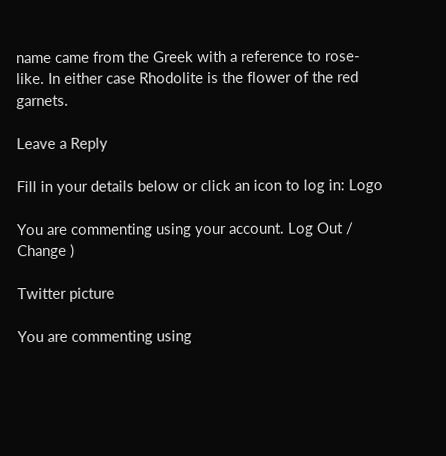name came from the Greek with a reference to rose-like. In either case Rhodolite is the flower of the red garnets.

Leave a Reply

Fill in your details below or click an icon to log in: Logo

You are commenting using your account. Log Out /  Change )

Twitter picture

You are commenting using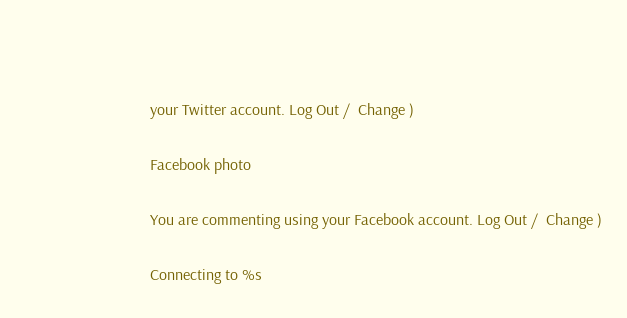your Twitter account. Log Out /  Change )

Facebook photo

You are commenting using your Facebook account. Log Out /  Change )

Connecting to %s